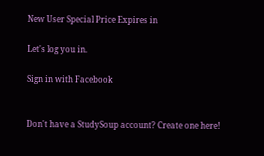New User Special Price Expires in

Let's log you in.

Sign in with Facebook


Don't have a StudySoup account? Create one here!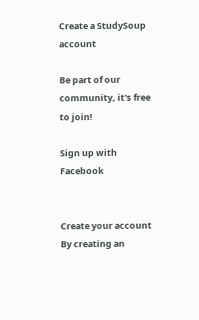Create a StudySoup account

Be part of our community, it's free to join!

Sign up with Facebook


Create your account
By creating an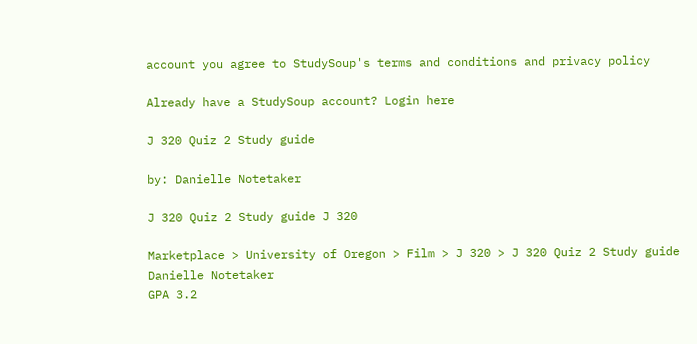account you agree to StudySoup's terms and conditions and privacy policy

Already have a StudySoup account? Login here

J 320 Quiz 2 Study guide

by: Danielle Notetaker

J 320 Quiz 2 Study guide J 320

Marketplace > University of Oregon > Film > J 320 > J 320 Quiz 2 Study guide
Danielle Notetaker
GPA 3.2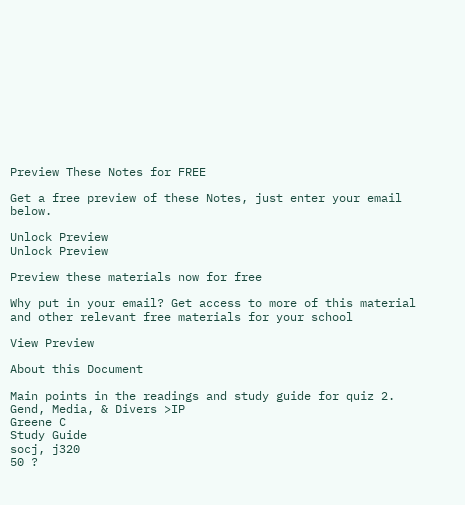Preview These Notes for FREE

Get a free preview of these Notes, just enter your email below.

Unlock Preview
Unlock Preview

Preview these materials now for free

Why put in your email? Get access to more of this material and other relevant free materials for your school

View Preview

About this Document

Main points in the readings and study guide for quiz 2.
Gend, Media, & Divers >IP
Greene C
Study Guide
socj, j320
50 ?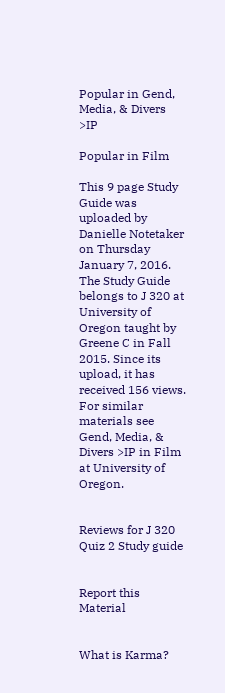Popular in Gend, Media, & Divers >IP

Popular in Film

This 9 page Study Guide was uploaded by Danielle Notetaker on Thursday January 7, 2016. The Study Guide belongs to J 320 at University of Oregon taught by Greene C in Fall 2015. Since its upload, it has received 156 views. For similar materials see Gend, Media, & Divers >IP in Film at University of Oregon.


Reviews for J 320 Quiz 2 Study guide


Report this Material


What is Karma?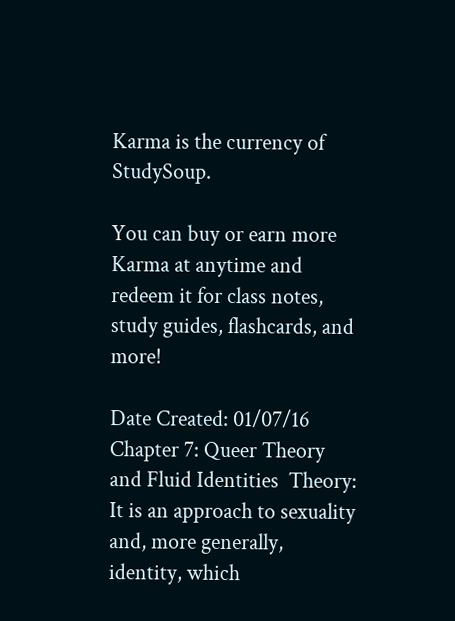Karma is the currency of StudySoup.

You can buy or earn more Karma at anytime and redeem it for class notes, study guides, flashcards, and more!

Date Created: 01/07/16
Chapter 7: Queer Theory and Fluid Identities  Theory: It is an approach to sexuality and, more generally, identity, which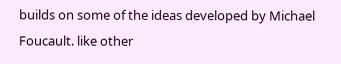builds on some of the ideas developed by Michael Foucault. like other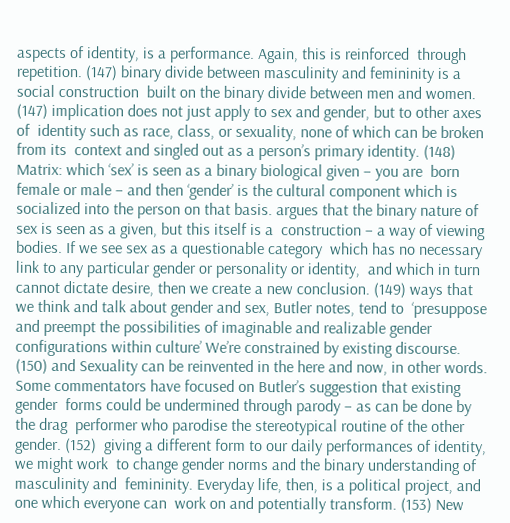aspects of identity, is a performance. Again, this is reinforced  through repetition. (147) binary divide between masculinity and femininity is a social construction  built on the binary divide between men and women. (147) implication does not just apply to sex and gender, but to other axes of  identity such as race, class, or sexuality, none of which can be broken from its  context and singled out as a person’s primary identity. (148)  Matrix: which ‘sex’ is seen as a binary biological given – you are  born female or male – and then ‘gender’ is the cultural component which is  socialized into the person on that basis. argues that the binary nature of sex is seen as a given, but this itself is a  construction – a way of viewing bodies. If we see sex as a questionable category  which has no necessary link to any particular gender or personality or identity,  and which in turn cannot dictate desire, then we create a new conclusion. (149) ways that we think and talk about gender and sex, Butler notes, tend to  ‘presuppose and preempt the possibilities of imaginable and realizable gender  configurations within culture’ We’re constrained by existing discourse. (150) and Sexuality can be reinvented in the here and now, in other words.  Some commentators have focused on Butler’s suggestion that existing gender  forms could be undermined through parody – as can be done by the drag  performer who parodise the stereotypical routine of the other gender. (152)  giving a different form to our daily performances of identity, we might work  to change gender norms and the binary understanding of masculinity and  femininity. Everyday life, then, is a political project, and one which everyone can  work on and potentially transform. (153) New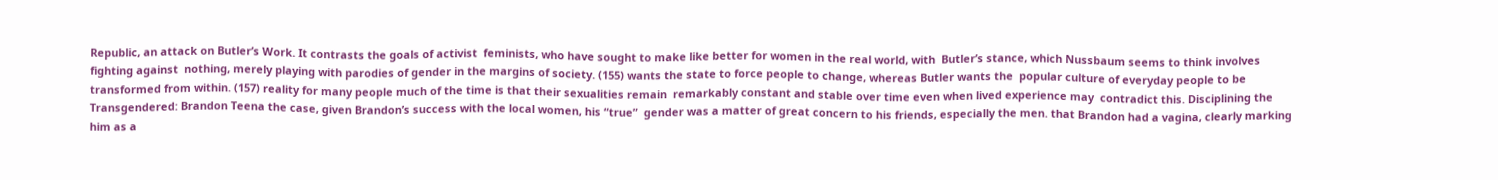Republic, an attack on Butler’s Work. It contrasts the goals of activist  feminists, who have sought to make like better for women in the real world, with  Butler’s stance, which Nussbaum seems to think involves fighting against  nothing, merely playing with parodies of gender in the margins of society. (155) wants the state to force people to change, whereas Butler wants the  popular culture of everyday people to be transformed from within. (157) reality for many people much of the time is that their sexualities remain  remarkably constant and stable over time even when lived experience may  contradict this. Disciplining the Transgendered: Brandon Teena the case, given Brandon’s success with the local women, his “true”  gender was a matter of great concern to his friends, especially the men. that Brandon had a vagina, clearly marking him as a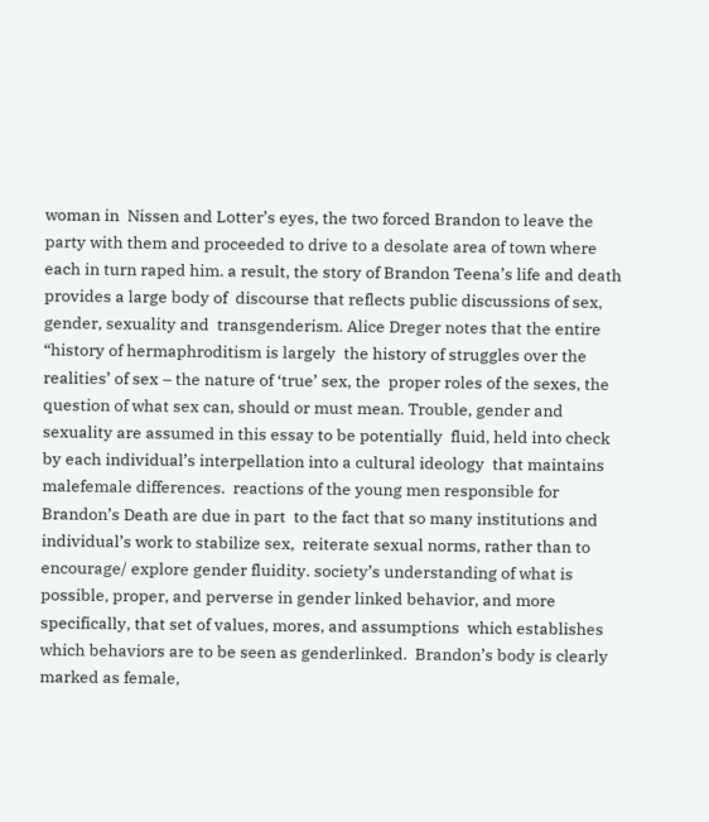woman in  Nissen and Lotter’s eyes, the two forced Brandon to leave the party with them and proceeded to drive to a desolate area of town where each in turn raped him. a result, the story of Brandon Teena’s life and death provides a large body of  discourse that reflects public discussions of sex, gender, sexuality and  transgenderism. Alice Dreger notes that the entire “history of hermaphroditism is largely  the history of struggles over the realities’ of sex – the nature of ‘true’ sex, the  proper roles of the sexes, the question of what sex can, should or must mean. Trouble, gender and sexuality are assumed in this essay to be potentially  fluid, held into check by each individual’s interpellation into a cultural ideology  that maintains malefemale differences.  reactions of the young men responsible for Brandon’s Death are due in part  to the fact that so many institutions and individual’s work to stabilize sex,  reiterate sexual norms, rather than to encourage/ explore gender fluidity. society’s understanding of what is possible, proper, and perverse in gender linked behavior, and more specifically, that set of values, mores, and assumptions  which establishes which behaviors are to be seen as genderlinked.  Brandon’s body is clearly marked as female,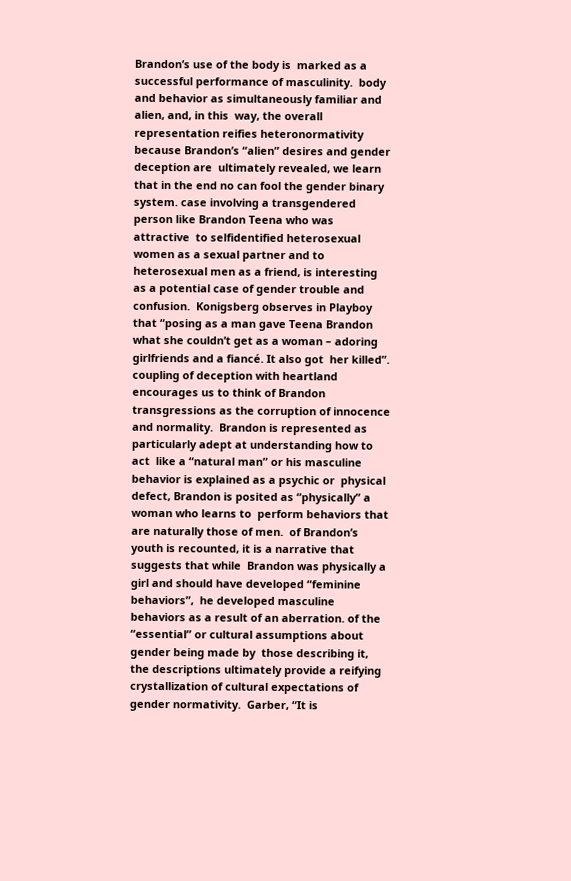Brandon’s use of the body is  marked as a successful performance of masculinity.  body and behavior as simultaneously familiar and alien, and, in this  way, the overall representation reifies heteronormativity because Brandon’s “alien” desires and gender deception are  ultimately revealed, we learn that in the end no can fool the gender binary system. case involving a transgendered person like Brandon Teena who was attractive  to selfidentified heterosexual women as a sexual partner and to heterosexual men as a friend, is interesting as a potential case of gender trouble and confusion.  Konigsberg observes in Playboy that “posing as a man gave Teena Brandon  what she couldn’t get as a woman – adoring girlfriends and a fiancé. It also got  her killed”. coupling of deception with heartland encourages us to think of Brandon  transgressions as the corruption of innocence and normality.  Brandon is represented as particularly adept at understanding how to act  like a “natural man” or his masculine behavior is explained as a psychic or  physical defect, Brandon is posited as “physically” a woman who learns to  perform behaviors that are naturally those of men.  of Brandon’s youth is recounted, it is a narrative that suggests that while  Brandon was physically a girl and should have developed “feminine behaviors”,  he developed masculine behaviors as a result of an aberration. of the “essential” or cultural assumptions about gender being made by  those describing it, the descriptions ultimately provide a reifying crystallization of cultural expectations of gender normativity.  Garber, “It is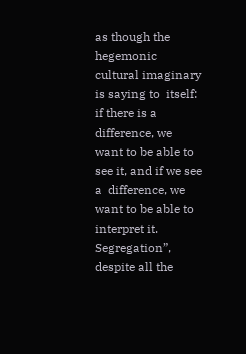as though the hegemonic cultural imaginary is saying to  itself: if there is a difference, we want to be able to see it, and if we see a  difference, we want to be able to interpret it.  Segregation”, despite all the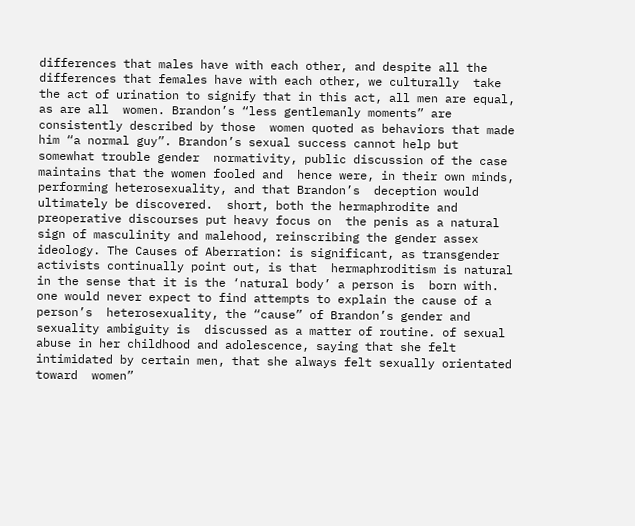differences that males have with each other, and despite all the differences that females have with each other, we culturally  take the act of urination to signify that in this act, all men are equal, as are all  women. Brandon’s “less gentlemanly moments” are consistently described by those  women quoted as behaviors that made him “a normal guy”. Brandon’s sexual success cannot help but somewhat trouble gender  normativity, public discussion of the case maintains that the women fooled and  hence were, in their own minds, performing heterosexuality, and that Brandon’s  deception would ultimately be discovered.  short, both the hermaphrodite and preoperative discourses put heavy focus on  the penis as a natural sign of masculinity and malehood, reinscribing the gender assex ideology. The Causes of Aberration: is significant, as transgender activists continually point out, is that  hermaphroditism is natural in the sense that it is the ‘natural body’ a person is  born with.  one would never expect to find attempts to explain the cause of a person’s  heterosexuality, the “cause” of Brandon’s gender and sexuality ambiguity is  discussed as a matter of routine. of sexual abuse in her childhood and adolescence, saying that she felt  intimidated by certain men, that she always felt sexually orientated toward  women”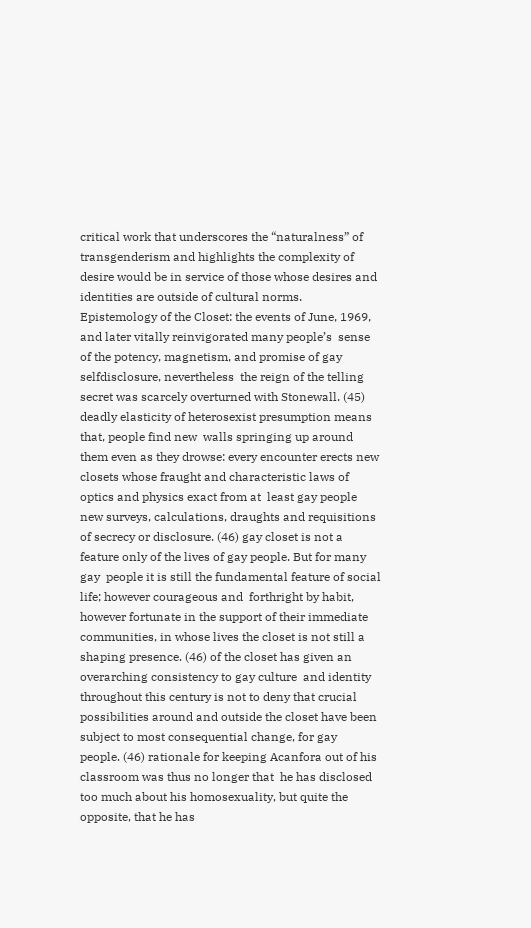critical work that underscores the “naturalness” of transgenderism and highlights the complexity of desire would be in service of those whose desires and identities are outside of cultural norms. Epistemology of the Closet: the events of June, 1969, and later vitally reinvigorated many people’s  sense of the potency, magnetism, and promise of gay selfdisclosure, nevertheless  the reign of the telling secret was scarcely overturned with Stonewall. (45) deadly elasticity of heterosexist presumption means that, people find new  walls springing up around them even as they drowse: every encounter erects new  closets whose fraught and characteristic laws of optics and physics exact from at  least gay people new surveys, calculations, draughts and requisitions of secrecy or disclosure. (46) gay closet is not a feature only of the lives of gay people. But for many gay  people it is still the fundamental feature of social life; however courageous and  forthright by habit, however fortunate in the support of their immediate  communities, in whose lives the closet is not still a shaping presence. (46) of the closet has given an overarching consistency to gay culture  and identity throughout this century is not to deny that crucial possibilities around and outside the closet have been subject to most consequential change, for gay  people. (46) rationale for keeping Acanfora out of his classroom was thus no longer that  he has disclosed too much about his homosexuality, but quite the opposite, that he has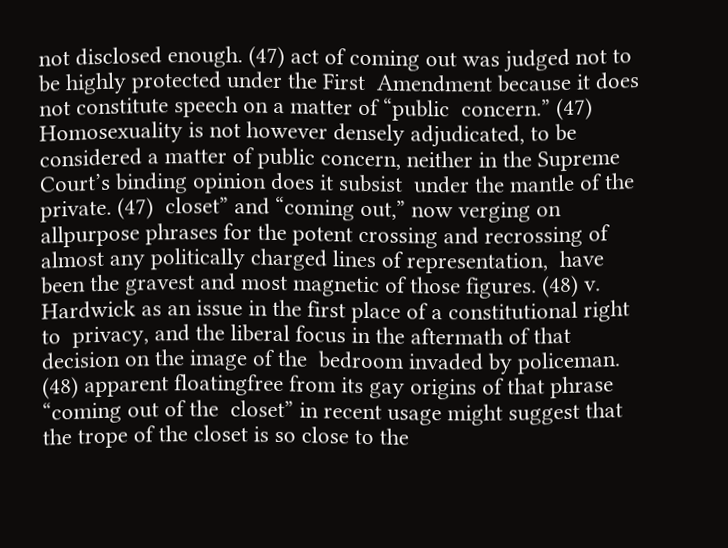not disclosed enough. (47) act of coming out was judged not to be highly protected under the First  Amendment because it does not constitute speech on a matter of “public  concern.” (47) Homosexuality is not however densely adjudicated, to be considered a matter of public concern, neither in the Supreme Court’s binding opinion does it subsist  under the mantle of the private. (47)  closet” and “coming out,” now verging on allpurpose phrases for the potent crossing and recrossing of almost any politically charged lines of representation,  have been the gravest and most magnetic of those figures. (48) v. Hardwick as an issue in the first place of a constitutional right to  privacy, and the liberal focus in the aftermath of that decision on the image of the  bedroom invaded by policeman. (48) apparent floatingfree from its gay origins of that phrase “coming out of the  closet” in recent usage might suggest that the trope of the closet is so close to the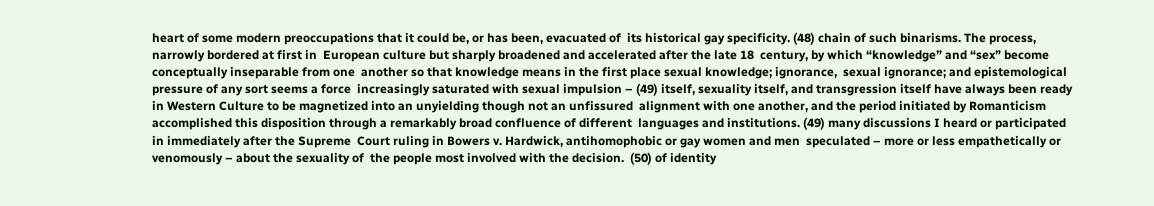heart of some modern preoccupations that it could be, or has been, evacuated of  its historical gay specificity. (48) chain of such binarisms. The process, narrowly bordered at first in  European culture but sharply broadened and accelerated after the late 18  century, by which “knowledge” and “sex” become conceptually inseparable from one  another so that knowledge means in the first place sexual knowledge; ignorance,  sexual ignorance; and epistemological pressure of any sort seems a force  increasingly saturated with sexual impulsion – (49) itself, sexuality itself, and transgression itself have always been ready  in Western Culture to be magnetized into an unyielding though not an unfissured  alignment with one another, and the period initiated by Romanticism  accomplished this disposition through a remarkably broad confluence of different  languages and institutions. (49) many discussions I heard or participated in immediately after the Supreme  Court ruling in Bowers v. Hardwick, antihomophobic or gay women and men  speculated – more or less empathetically or venomously – about the sexuality of  the people most involved with the decision.  (50) of identity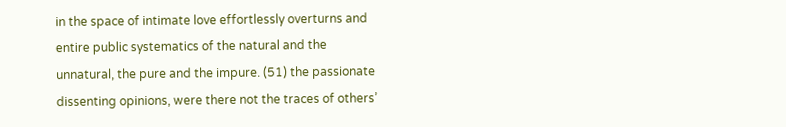in the space of intimate love effortlessly overturns and  entire public systematics of the natural and the unnatural, the pure and the impure. (51) the passionate dissenting opinions, were there not the traces of others’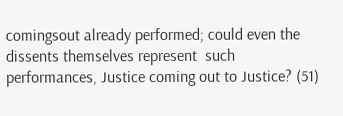comingsout already performed; could even the dissents themselves represent  such performances, Justice coming out to Justice? (51)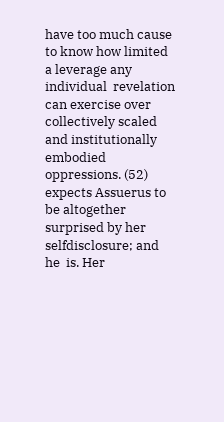have too much cause to know how limited a leverage any individual  revelation can exercise over collectively scaled and institutionally embodied  oppressions. (52)  expects Assuerus to be altogether surprised by her selfdisclosure; and he  is. Her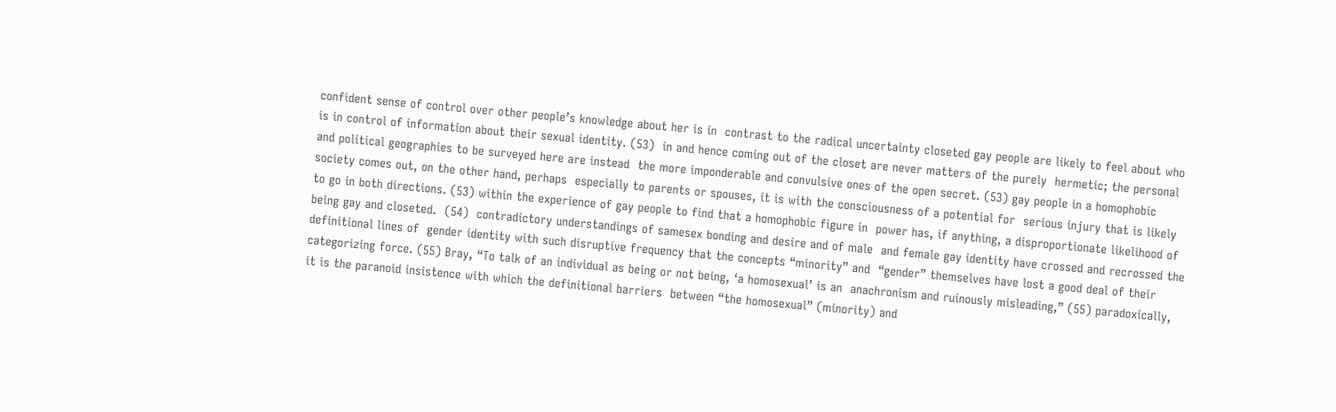confident sense of control over other people’s knowledge about her is in  contrast to the radical uncertainty closeted gay people are likely to feel about who  is in control of information about their sexual identity. (53)  in and hence coming out of the closet are never matters of the purely  hermetic; the personal and political geographies to be surveyed here are instead  the more imponderable and convulsive ones of the open secret. (53) gay people in a homophobic society comes out, on the other hand, perhaps  especially to parents or spouses, it is with the consciousness of a potential for  serious injury that is likely to go in both directions. (53) within the experience of gay people to find that a homophobic figure in  power has, if anything, a disproportionate likelihood of being gay and closeted.  (54)  contradictory understandings of samesex bonding and desire and of male  and female gay identity have crossed and recrossed the definitional lines of  gender identity with such disruptive frequency that the concepts “minority” and  “gender” themselves have lost a good deal of their categorizing force. (55) Bray, “To talk of an individual as being or not being, ‘a homosexual’ is an  anachronism and ruinously misleading,” (55) paradoxically, it is the paranoid insistence with which the definitional barriers  between “the homosexual” (minority) and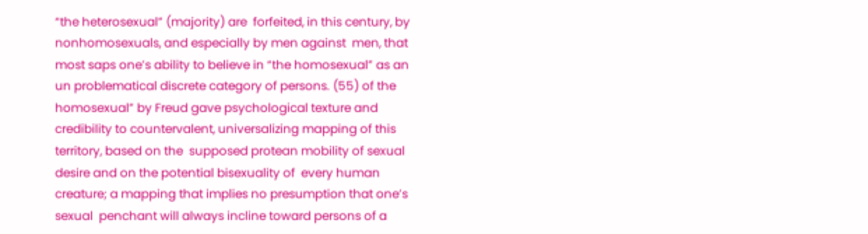“the heterosexual” (majority) are  forfeited, in this century, by nonhomosexuals, and especially by men against  men, that most saps one’s ability to believe in “the homosexual” as an un problematical discrete category of persons. (55) of the homosexual” by Freud gave psychological texture and  credibility to countervalent, universalizing mapping of this territory, based on the  supposed protean mobility of sexual desire and on the potential bisexuality of  every human creature; a mapping that implies no presumption that one’s sexual  penchant will always incline toward persons of a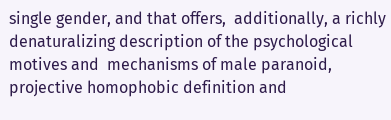single gender, and that offers,  additionally, a richly denaturalizing description of the psychological motives and  mechanisms of male paranoid, projective homophobic definition and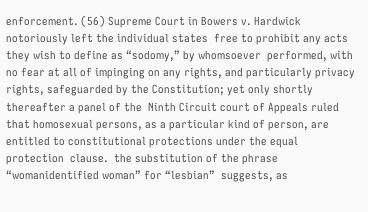enforcement. (56) Supreme Court in Bowers v. Hardwick notoriously left the individual states  free to prohibit any acts they wish to define as “sodomy,” by whomsoever  performed, with no fear at all of impinging on any rights, and particularly privacy  rights, safeguarded by the Constitution; yet only shortly thereafter a panel of the  Ninth Circuit court of Appeals ruled that homosexual persons, as a particular kind of person, are entitled to constitutional protections under the equal protection  clause.  the substitution of the phrase “womanidentified woman” for “lesbian”  suggests, as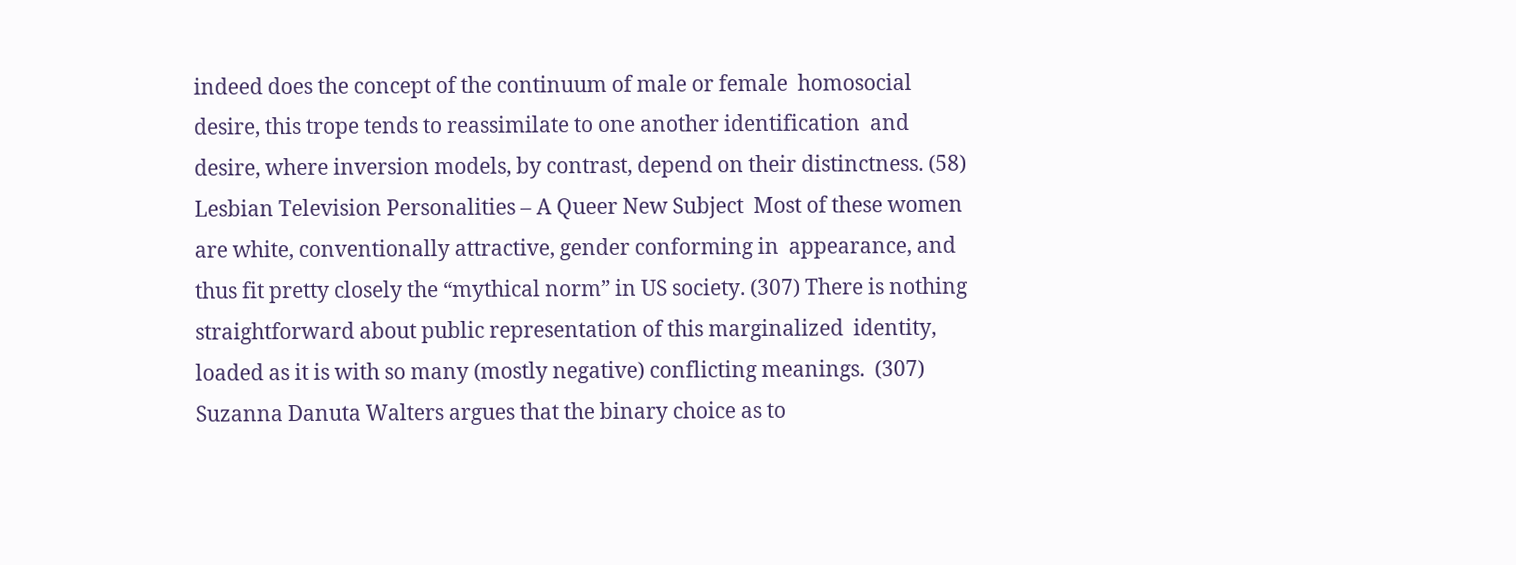indeed does the concept of the continuum of male or female  homosocial desire, this trope tends to reassimilate to one another identification  and desire, where inversion models, by contrast, depend on their distinctness. (58) Lesbian Television Personalities – A Queer New Subject  Most of these women are white, conventionally attractive, gender conforming in  appearance, and thus fit pretty closely the “mythical norm” in US society. (307) There is nothing straightforward about public representation of this marginalized  identity, loaded as it is with so many (mostly negative) conflicting meanings.  (307) Suzanna Danuta Walters argues that the binary choice as to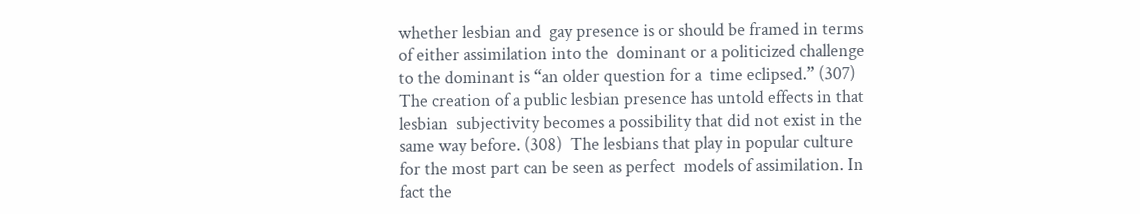whether lesbian and  gay presence is or should be framed in terms of either assimilation into the  dominant or a politicized challenge to the dominant is “an older question for a  time eclipsed.” (307)  The creation of a public lesbian presence has untold effects in that lesbian  subjectivity becomes a possibility that did not exist in the same way before. (308)  The lesbians that play in popular culture for the most part can be seen as perfect  models of assimilation. In fact the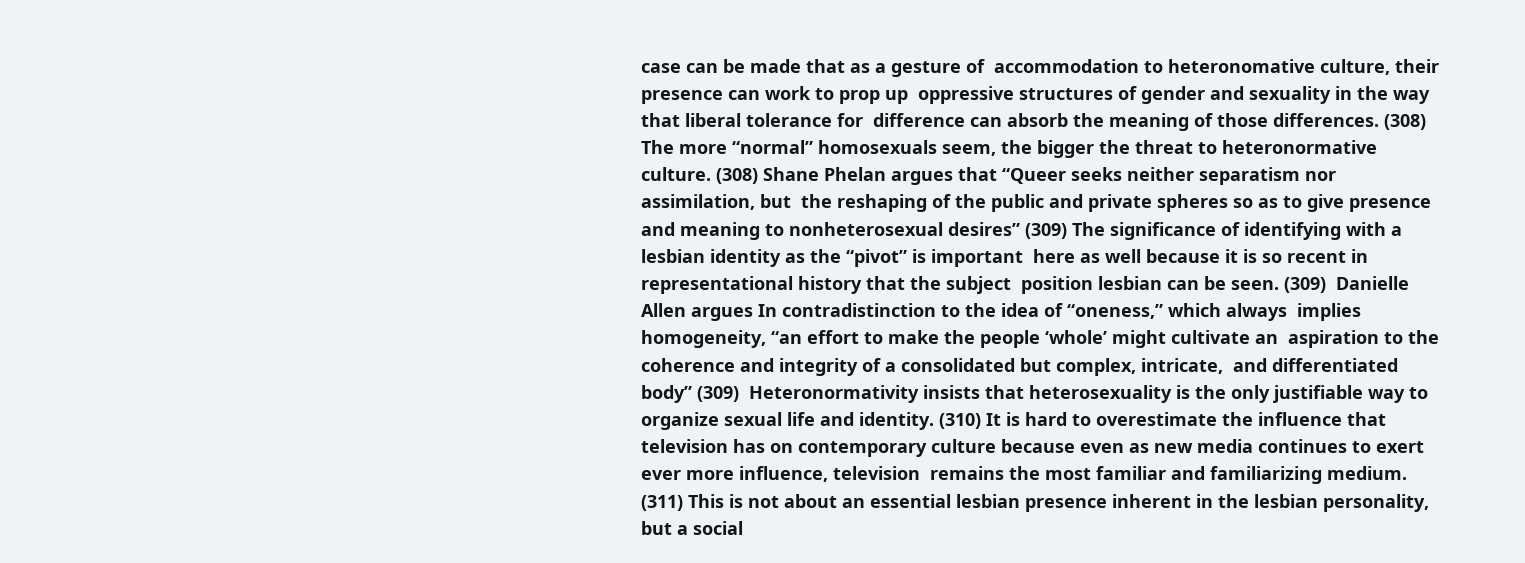case can be made that as a gesture of  accommodation to heteronomative culture, their presence can work to prop up  oppressive structures of gender and sexuality in the way that liberal tolerance for  difference can absorb the meaning of those differences. (308) The more “normal” homosexuals seem, the bigger the threat to heteronormative  culture. (308) Shane Phelan argues that “Queer seeks neither separatism nor assimilation, but  the reshaping of the public and private spheres so as to give presence and meaning to nonheterosexual desires” (309) The significance of identifying with a lesbian identity as the “pivot” is important  here as well because it is so recent in representational history that the subject  position lesbian can be seen. (309)  Danielle Allen argues In contradistinction to the idea of “oneness,” which always  implies homogeneity, “an effort to make the people ‘whole’ might cultivate an  aspiration to the coherence and integrity of a consolidated but complex, intricate,  and differentiated body” (309)  Heteronormativity insists that heterosexuality is the only justifiable way to  organize sexual life and identity. (310) It is hard to overestimate the influence that television has on contemporary culture because even as new media continues to exert ever more influence, television  remains the most familiar and familiarizing medium. (311) This is not about an essential lesbian presence inherent in the lesbian personality,  but a social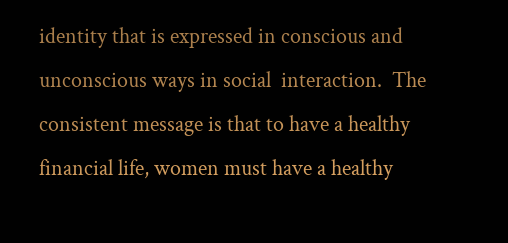identity that is expressed in conscious and unconscious ways in social  interaction.  The consistent message is that to have a healthy financial life, women must have a healthy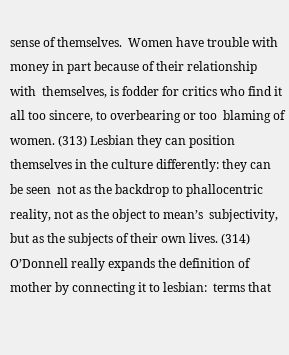sense of themselves.  Women have trouble with money in part because of their relationship with  themselves, is fodder for critics who find it all too sincere, to overbearing or too  blaming of women. (313) Lesbian they can position themselves in the culture differently: they can be seen  not as the backdrop to phallocentric reality, not as the object to mean’s  subjectivity, but as the subjects of their own lives. (314) O’Donnell really expands the definition of mother by connecting it to lesbian:  terms that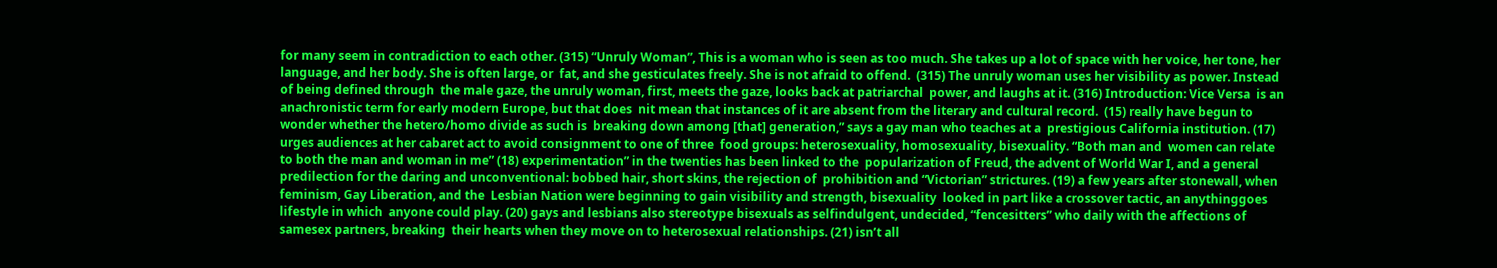for many seem in contradiction to each other. (315) “Unruly Woman”, This is a woman who is seen as too much. She takes up a lot of space with her voice, her tone, her language, and her body. She is often large, or  fat, and she gesticulates freely. She is not afraid to offend.  (315) The unruly woman uses her visibility as power. Instead of being defined through  the male gaze, the unruly woman, first, meets the gaze, looks back at patriarchal  power, and laughs at it. (316) Introduction: Vice Versa  is an anachronistic term for early modern Europe, but that does  nit mean that instances of it are absent from the literary and cultural record.  (15) really have begun to wonder whether the hetero/homo divide as such is  breaking down among [that] generation,” says a gay man who teaches at a  prestigious California institution. (17) urges audiences at her cabaret act to avoid consignment to one of three  food groups: heterosexuality, homosexuality, bisexuality. “Both man and  women can relate to both the man and woman in me” (18) experimentation” in the twenties has been linked to the  popularization of Freud, the advent of World War I, and a general predilection for the daring and unconventional: bobbed hair, short skins, the rejection of  prohibition and “Victorian” strictures. (19) a few years after stonewall, when feminism, Gay Liberation, and the  Lesbian Nation were beginning to gain visibility and strength, bisexuality  looked in part like a crossover tactic, an anythinggoes lifestyle in which  anyone could play. (20) gays and lesbians also stereotype bisexuals as selfindulgent, undecided, “fencesitters” who daily with the affections of samesex partners, breaking  their hearts when they move on to heterosexual relationships. (21) isn’t all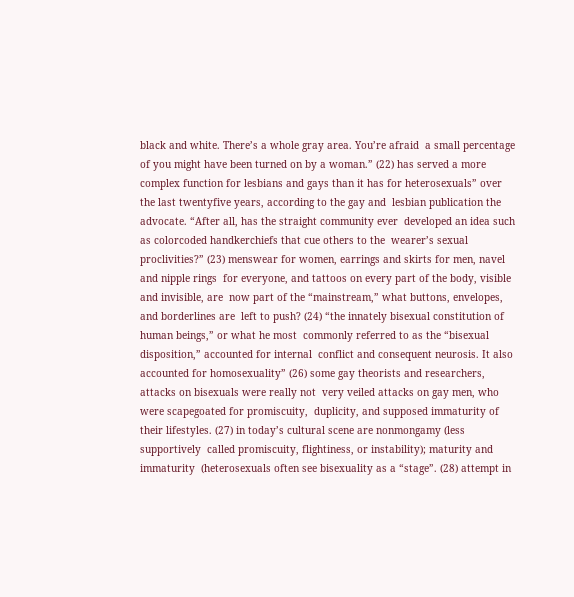black and white. There’s a whole gray area. You’re afraid  a small percentage of you might have been turned on by a woman.” (22) has served a more complex function for lesbians and gays than it has for heterosexuals” over the last twentyfive years, according to the gay and  lesbian publication the advocate. “After all, has the straight community ever  developed an idea such as colorcoded handkerchiefs that cue others to the  wearer’s sexual proclivities?” (23) menswear for women, earrings and skirts for men, navel and nipple rings  for everyone, and tattoos on every part of the body, visible and invisible, are  now part of the “mainstream,” what buttons, envelopes, and borderlines are  left to push? (24) “the innately bisexual constitution of human beings,” or what he most  commonly referred to as the “bisexual disposition,” accounted for internal  conflict and consequent neurosis. It also accounted for homosexuality” (26) some gay theorists and researchers, attacks on bisexuals were really not  very veiled attacks on gay men, who were scapegoated for promiscuity,  duplicity, and supposed immaturity of their lifestyles. (27) in today’s cultural scene are nonmongamy (less supportively  called promiscuity, flightiness, or instability); maturity and immaturity  (heterosexuals often see bisexuality as a “stage”. (28) attempt in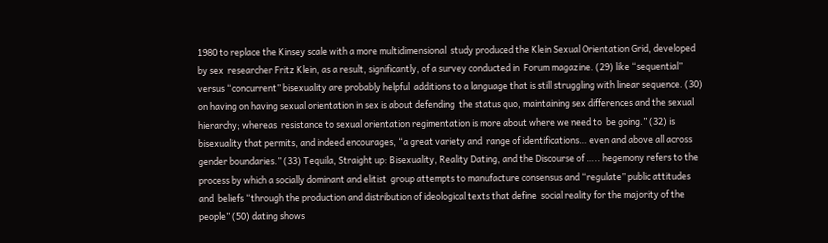1980 to replace the Kinsey scale with a more multidimensional  study produced the Klein Sexual Orientation Grid, developed by sex  researcher Fritz Klein, as a result, significantly, of a survey conducted in  Forum magazine. (29) like “sequential” versus “concurrent” bisexuality are probably helpful  additions to a language that is still struggling with linear sequence. (30) on having on having sexual orientation in sex is about defending  the status quo, maintaining sex differences and the sexual hierarchy; whereas  resistance to sexual orientation regimentation is more about where we need to  be going.” (32) is bisexuality that permits, and indeed encourages, “a great variety and  range of identifications… even and above all across gender boundaries.” (33) Tequila, Straight up: Bisexuality, Reality Dating, and the Discourse of ….. hegemony refers to the process by which a socially dominant and elitist  group attempts to manufacture consensus and “regulate” public attitudes and  beliefs “through the production and distribution of ideological texts that define  social reality for the majority of the people” (50) dating shows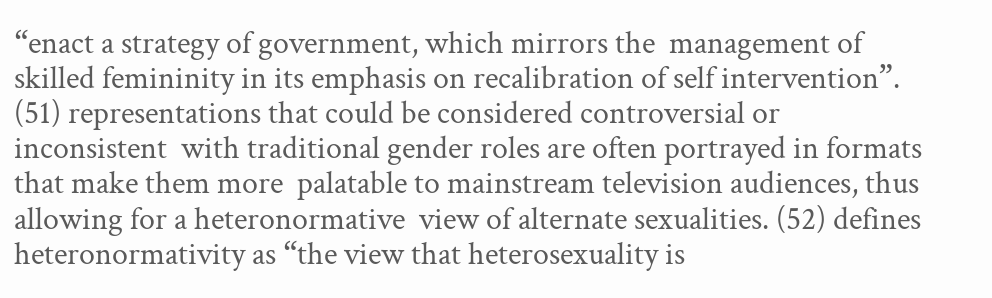“enact a strategy of government, which mirrors the  management of skilled femininity in its emphasis on recalibration of self intervention”. (51) representations that could be considered controversial or inconsistent  with traditional gender roles are often portrayed in formats that make them more  palatable to mainstream television audiences, thus allowing for a heteronormative  view of alternate sexualities. (52) defines heteronormativity as “the view that heterosexuality is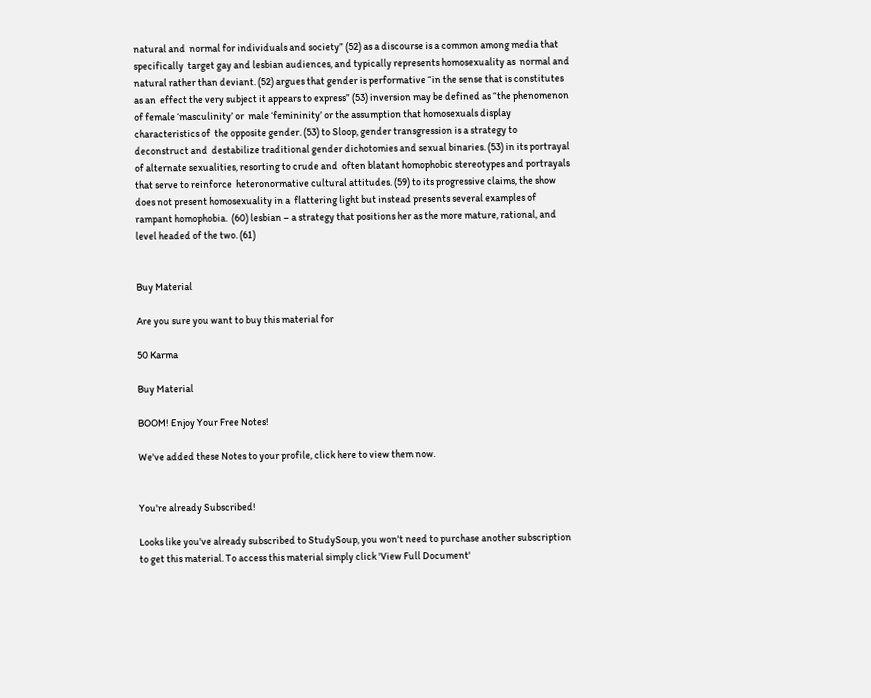natural and  normal for individuals and society” (52) as a discourse is a common among media that specifically  target gay and lesbian audiences, and typically represents homosexuality as  normal and natural rather than deviant. (52) argues that gender is performative “in the sense that is constitutes as an  effect the very subject it appears to express” (53) inversion may be defined as “the phenomenon of female ‘masculinity’ or  male ‘femininity’ or the assumption that homosexuals display characteristics of  the opposite gender. (53) to Sloop, gender transgression is a strategy to deconstruct and  destabilize traditional gender dichotomies and sexual binaries. (53) in its portrayal of alternate sexualities, resorting to crude and  often blatant homophobic stereotypes and portrayals that serve to reinforce  heteronormative cultural attitudes. (59) to its progressive claims, the show does not present homosexuality in a  flattering light but instead presents several examples of rampant homophobia.  (60) lesbian – a strategy that positions her as the more mature, rational, and  level headed of the two. (61)


Buy Material

Are you sure you want to buy this material for

50 Karma

Buy Material

BOOM! Enjoy Your Free Notes!

We've added these Notes to your profile, click here to view them now.


You're already Subscribed!

Looks like you've already subscribed to StudySoup, you won't need to purchase another subscription to get this material. To access this material simply click 'View Full Document'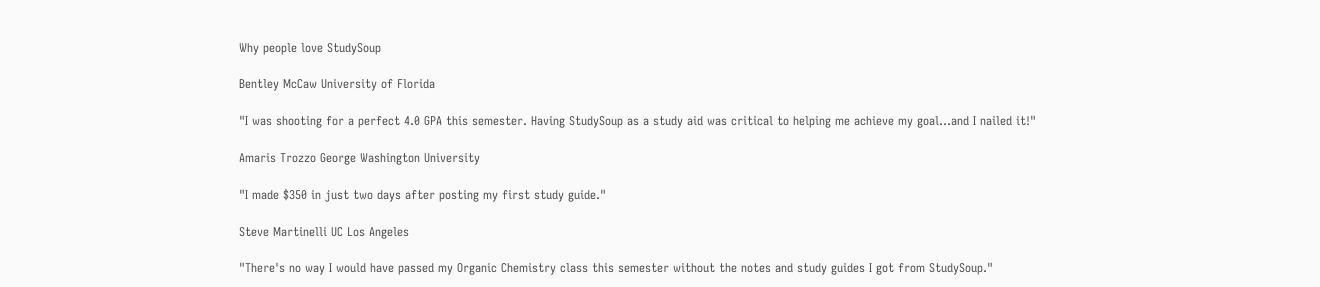Why people love StudySoup

Bentley McCaw University of Florida

"I was shooting for a perfect 4.0 GPA this semester. Having StudySoup as a study aid was critical to helping me achieve my goal...and I nailed it!"

Amaris Trozzo George Washington University

"I made $350 in just two days after posting my first study guide."

Steve Martinelli UC Los Angeles

"There's no way I would have passed my Organic Chemistry class this semester without the notes and study guides I got from StudySoup."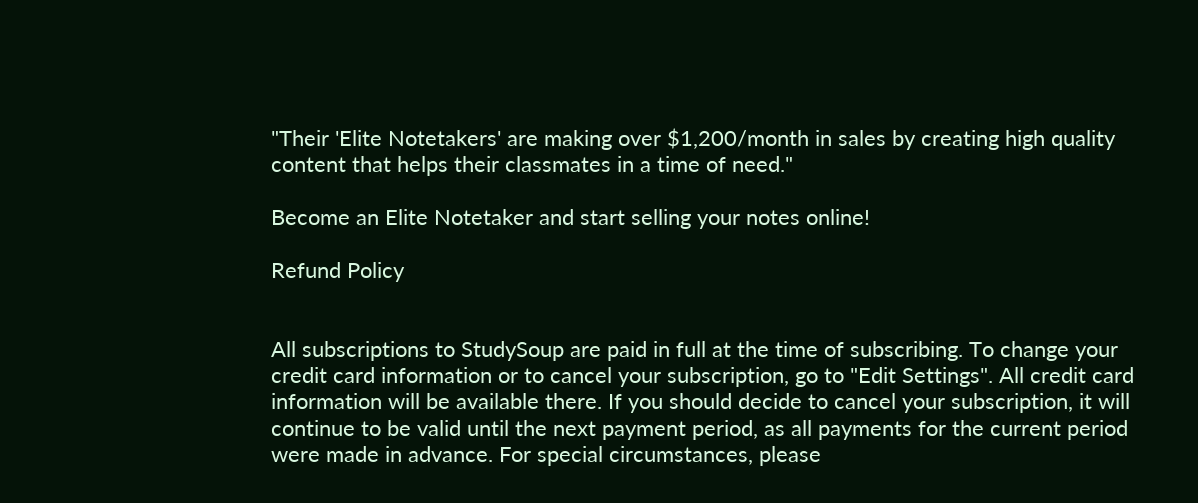"Their 'Elite Notetakers' are making over $1,200/month in sales by creating high quality content that helps their classmates in a time of need."

Become an Elite Notetaker and start selling your notes online!

Refund Policy


All subscriptions to StudySoup are paid in full at the time of subscribing. To change your credit card information or to cancel your subscription, go to "Edit Settings". All credit card information will be available there. If you should decide to cancel your subscription, it will continue to be valid until the next payment period, as all payments for the current period were made in advance. For special circumstances, please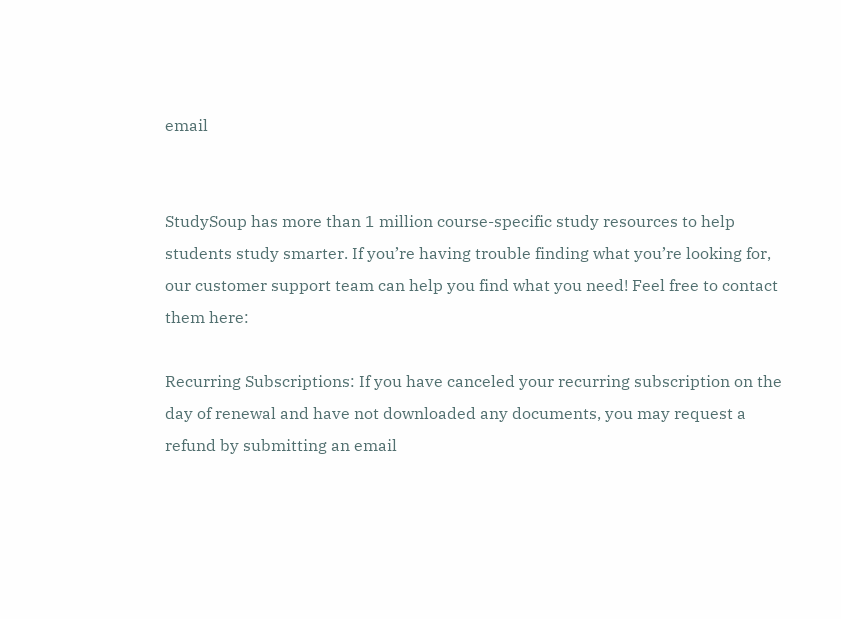email


StudySoup has more than 1 million course-specific study resources to help students study smarter. If you’re having trouble finding what you’re looking for, our customer support team can help you find what you need! Feel free to contact them here:

Recurring Subscriptions: If you have canceled your recurring subscription on the day of renewal and have not downloaded any documents, you may request a refund by submitting an email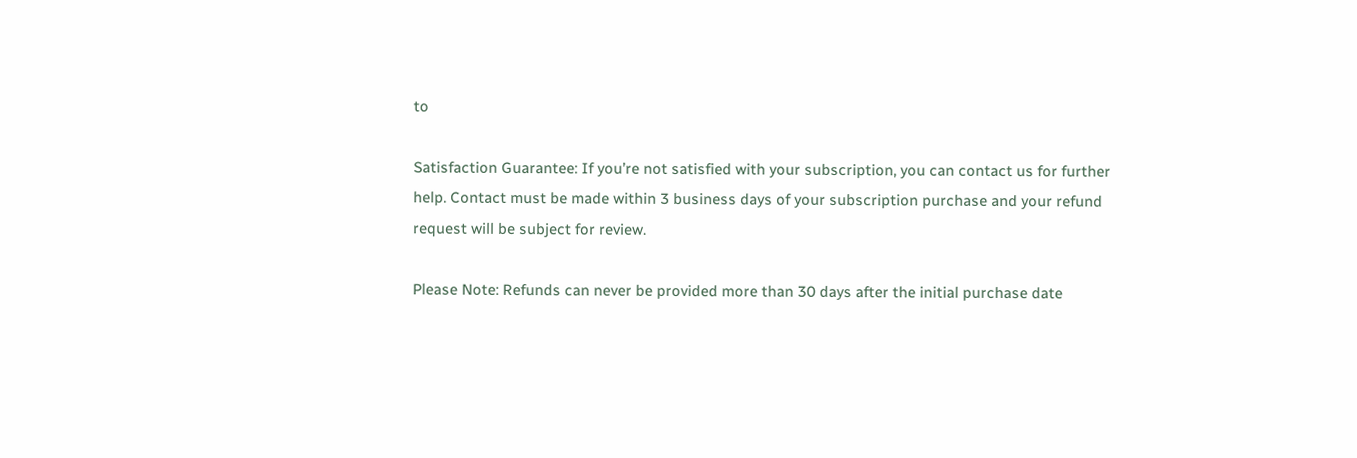to

Satisfaction Guarantee: If you’re not satisfied with your subscription, you can contact us for further help. Contact must be made within 3 business days of your subscription purchase and your refund request will be subject for review.

Please Note: Refunds can never be provided more than 30 days after the initial purchase date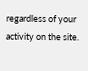regardless of your activity on the site.